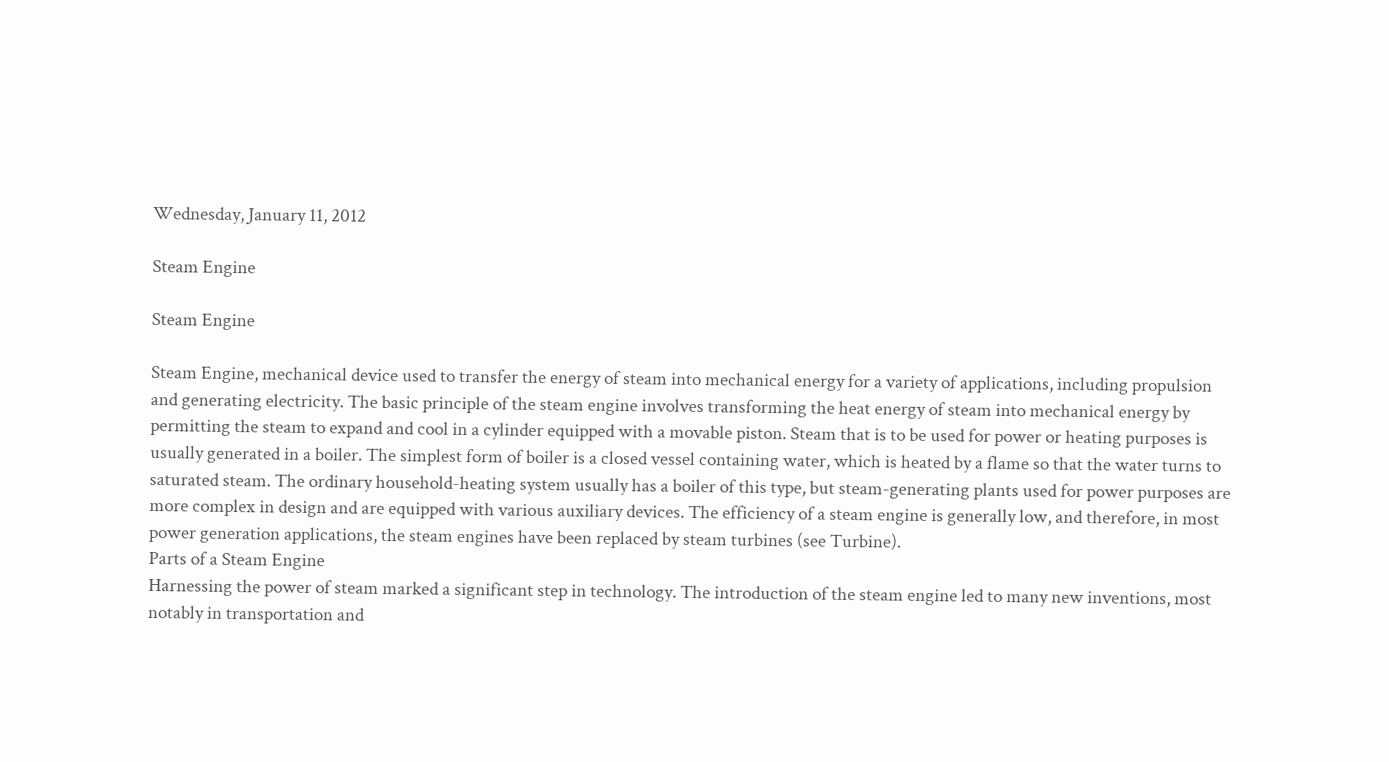Wednesday, January 11, 2012

Steam Engine

Steam Engine

Steam Engine, mechanical device used to transfer the energy of steam into mechanical energy for a variety of applications, including propulsion and generating electricity. The basic principle of the steam engine involves transforming the heat energy of steam into mechanical energy by permitting the steam to expand and cool in a cylinder equipped with a movable piston. Steam that is to be used for power or heating purposes is usually generated in a boiler. The simplest form of boiler is a closed vessel containing water, which is heated by a flame so that the water turns to saturated steam. The ordinary household-heating system usually has a boiler of this type, but steam-generating plants used for power purposes are more complex in design and are equipped with various auxiliary devices. The efficiency of a steam engine is generally low, and therefore, in most power generation applications, the steam engines have been replaced by steam turbines (see Turbine).
Parts of a Steam Engine
Harnessing the power of steam marked a significant step in technology. The introduction of the steam engine led to many new inventions, most notably in transportation and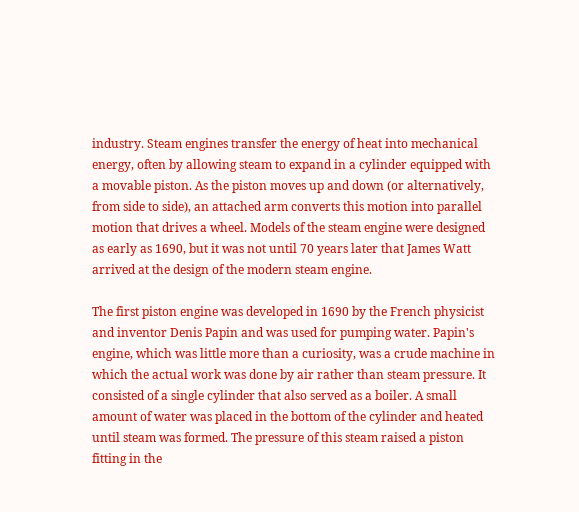industry. Steam engines transfer the energy of heat into mechanical energy, often by allowing steam to expand in a cylinder equipped with a movable piston. As the piston moves up and down (or alternatively, from side to side), an attached arm converts this motion into parallel motion that drives a wheel. Models of the steam engine were designed as early as 1690, but it was not until 70 years later that James Watt arrived at the design of the modern steam engine.

The first piston engine was developed in 1690 by the French physicist and inventor Denis Papin and was used for pumping water. Papin's engine, which was little more than a curiosity, was a crude machine in which the actual work was done by air rather than steam pressure. It consisted of a single cylinder that also served as a boiler. A small amount of water was placed in the bottom of the cylinder and heated until steam was formed. The pressure of this steam raised a piston fitting in the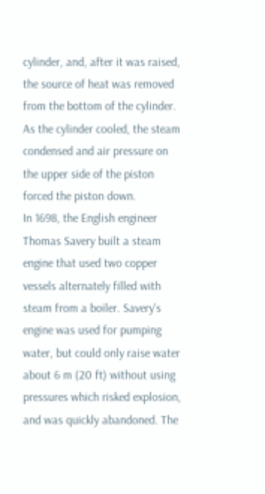cylinder, and, after it was raised, the source of heat was removed from the bottom of the cylinder. As the cylinder cooled, the steam condensed and air pressure on the upper side of the piston forced the piston down.
In 1698, the English engineer Thomas Savery built a steam engine that used two copper vessels alternately filled with steam from a boiler. Savery's engine was used for pumping water, but could only raise water about 6 m (20 ft) without using pressures which risked explosion, and was quickly abandoned. The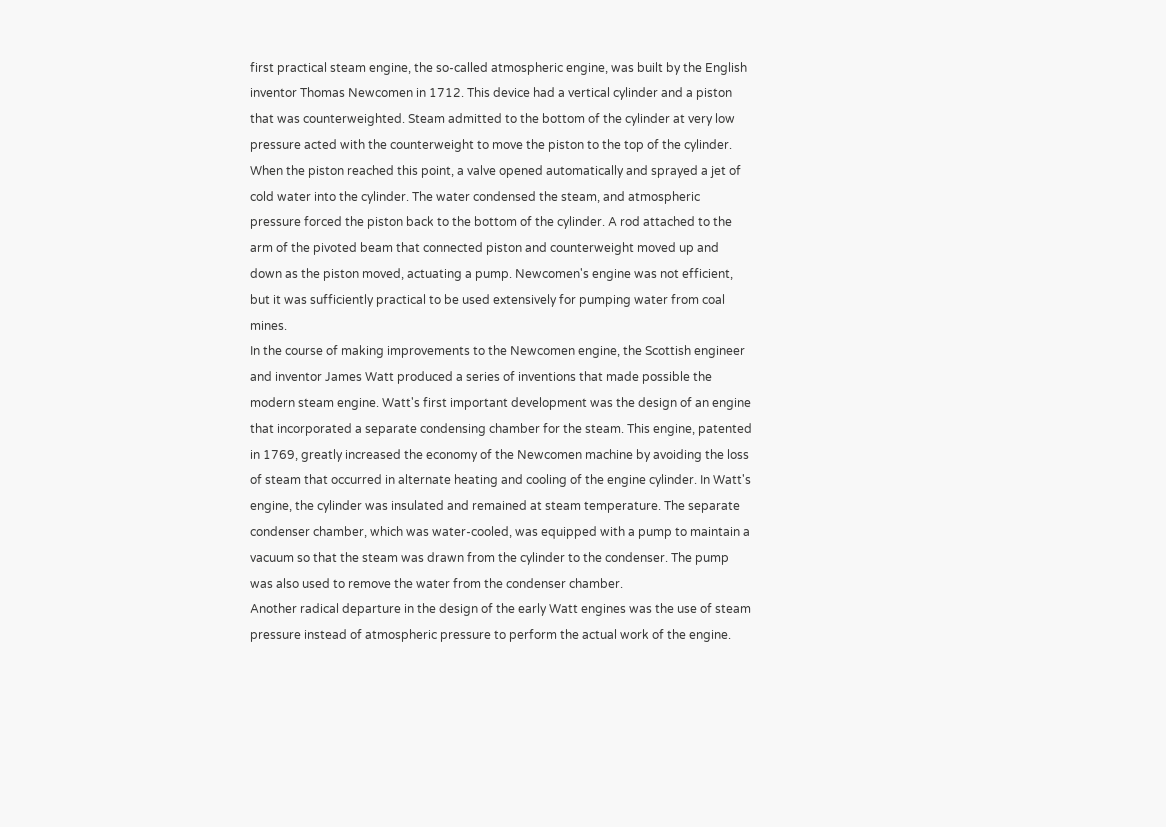first practical steam engine, the so-called atmospheric engine, was built by the English inventor Thomas Newcomen in 1712. This device had a vertical cylinder and a piston that was counterweighted. Steam admitted to the bottom of the cylinder at very low pressure acted with the counterweight to move the piston to the top of the cylinder. When the piston reached this point, a valve opened automatically and sprayed a jet of cold water into the cylinder. The water condensed the steam, and atmospheric pressure forced the piston back to the bottom of the cylinder. A rod attached to the arm of the pivoted beam that connected piston and counterweight moved up and down as the piston moved, actuating a pump. Newcomen's engine was not efficient, but it was sufficiently practical to be used extensively for pumping water from coal mines.
In the course of making improvements to the Newcomen engine, the Scottish engineer and inventor James Watt produced a series of inventions that made possible the modern steam engine. Watt's first important development was the design of an engine that incorporated a separate condensing chamber for the steam. This engine, patented in 1769, greatly increased the economy of the Newcomen machine by avoiding the loss of steam that occurred in alternate heating and cooling of the engine cylinder. In Watt's engine, the cylinder was insulated and remained at steam temperature. The separate condenser chamber, which was water-cooled, was equipped with a pump to maintain a vacuum so that the steam was drawn from the cylinder to the condenser. The pump was also used to remove the water from the condenser chamber.
Another radical departure in the design of the early Watt engines was the use of steam pressure instead of atmospheric pressure to perform the actual work of the engine.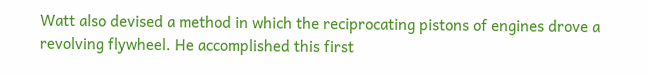Watt also devised a method in which the reciprocating pistons of engines drove a revolving flywheel. He accomplished this first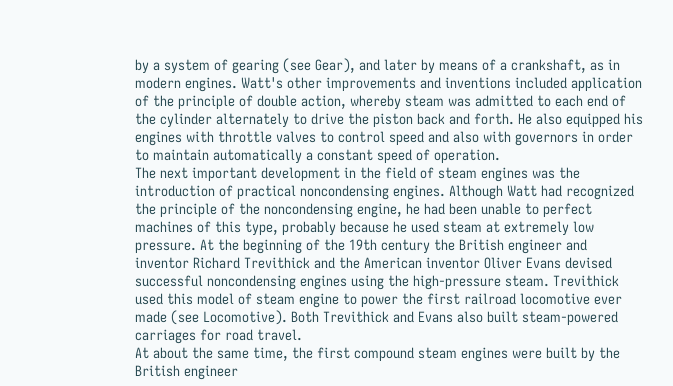by a system of gearing (see Gear), and later by means of a crankshaft, as in modern engines. Watt's other improvements and inventions included application of the principle of double action, whereby steam was admitted to each end of the cylinder alternately to drive the piston back and forth. He also equipped his engines with throttle valves to control speed and also with governors in order to maintain automatically a constant speed of operation.
The next important development in the field of steam engines was the introduction of practical noncondensing engines. Although Watt had recognized the principle of the noncondensing engine, he had been unable to perfect machines of this type, probably because he used steam at extremely low pressure. At the beginning of the 19th century the British engineer and inventor Richard Trevithick and the American inventor Oliver Evans devised successful noncondensing engines using the high-pressure steam. Trevithick used this model of steam engine to power the first railroad locomotive ever made (see Locomotive). Both Trevithick and Evans also built steam-powered carriages for road travel.
At about the same time, the first compound steam engines were built by the British engineer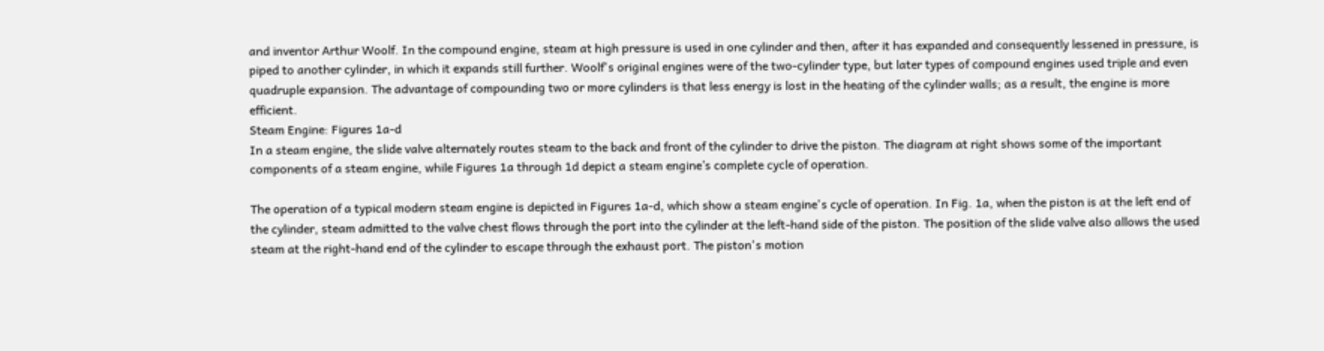and inventor Arthur Woolf. In the compound engine, steam at high pressure is used in one cylinder and then, after it has expanded and consequently lessened in pressure, is piped to another cylinder, in which it expands still further. Woolf's original engines were of the two-cylinder type, but later types of compound engines used triple and even quadruple expansion. The advantage of compounding two or more cylinders is that less energy is lost in the heating of the cylinder walls; as a result, the engine is more efficient.
Steam Engine: Figures 1a-d
In a steam engine, the slide valve alternately routes steam to the back and front of the cylinder to drive the piston. The diagram at right shows some of the important components of a steam engine, while Figures 1a through 1d depict a steam engine’s complete cycle of operation.

The operation of a typical modern steam engine is depicted in Figures 1a-d, which show a steam engine's cycle of operation. In Fig. 1a, when the piston is at the left end of the cylinder, steam admitted to the valve chest flows through the port into the cylinder at the left-hand side of the piston. The position of the slide valve also allows the used steam at the right-hand end of the cylinder to escape through the exhaust port. The piston's motion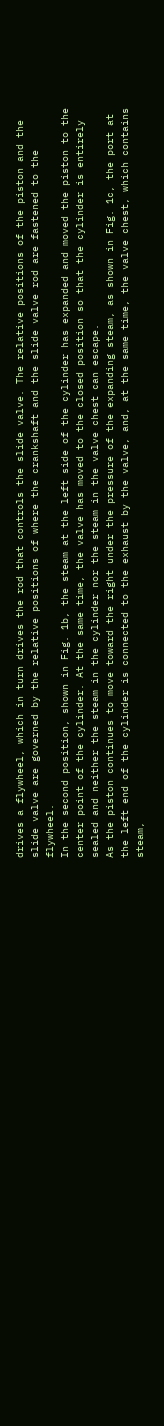drives a flywheel, which in turn drives the rod that controls the slide valve. The relative positions of the piston and the slide valve are governed by the relative positions of where the crankshaft and the slide valve rod are fastened to the flywheel.
In the second position, shown in Fig. 1b, the steam at the left side of the cylinder has expanded and moved the piston to the center point of the cylinder. At the same time, the valve has moved to the closed position so that the cylinder is entirely sealed and neither the steam in the cylinder nor the steam in the valve chest can escape.
As the piston continues to move toward the right under the pressure of the expanding steam, as shown in Fig. 1c, the port at the left end of the cylinder is connected to the exhaust by the valve, and, at the same time, the valve chest, which contains steam,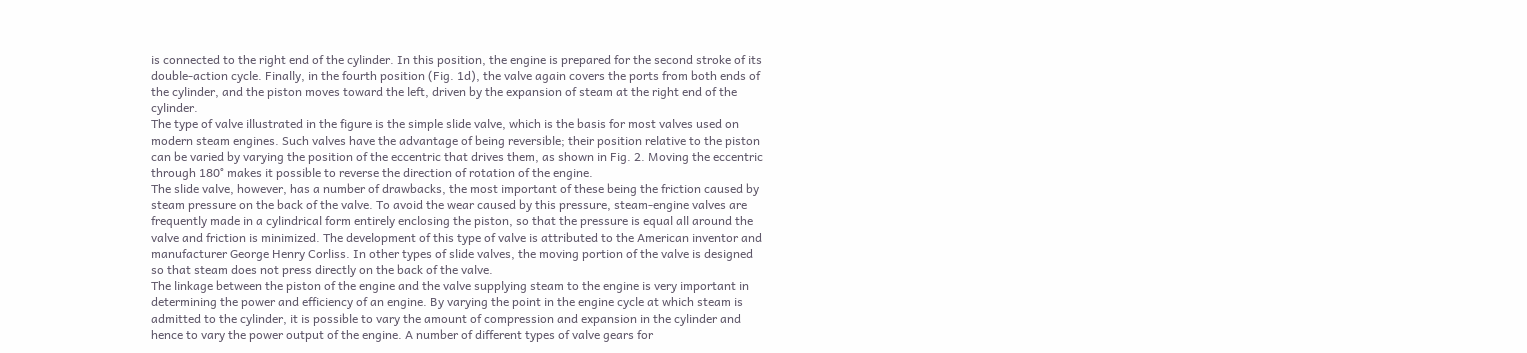is connected to the right end of the cylinder. In this position, the engine is prepared for the second stroke of its double-action cycle. Finally, in the fourth position (Fig. 1d), the valve again covers the ports from both ends of the cylinder, and the piston moves toward the left, driven by the expansion of steam at the right end of the cylinder.
The type of valve illustrated in the figure is the simple slide valve, which is the basis for most valves used on modern steam engines. Such valves have the advantage of being reversible; their position relative to the piston can be varied by varying the position of the eccentric that drives them, as shown in Fig. 2. Moving the eccentric through 180° makes it possible to reverse the direction of rotation of the engine.
The slide valve, however, has a number of drawbacks, the most important of these being the friction caused by steam pressure on the back of the valve. To avoid the wear caused by this pressure, steam-engine valves are frequently made in a cylindrical form entirely enclosing the piston, so that the pressure is equal all around the valve and friction is minimized. The development of this type of valve is attributed to the American inventor and manufacturer George Henry Corliss. In other types of slide valves, the moving portion of the valve is designed so that steam does not press directly on the back of the valve.
The linkage between the piston of the engine and the valve supplying steam to the engine is very important in determining the power and efficiency of an engine. By varying the point in the engine cycle at which steam is admitted to the cylinder, it is possible to vary the amount of compression and expansion in the cylinder and hence to vary the power output of the engine. A number of different types of valve gears for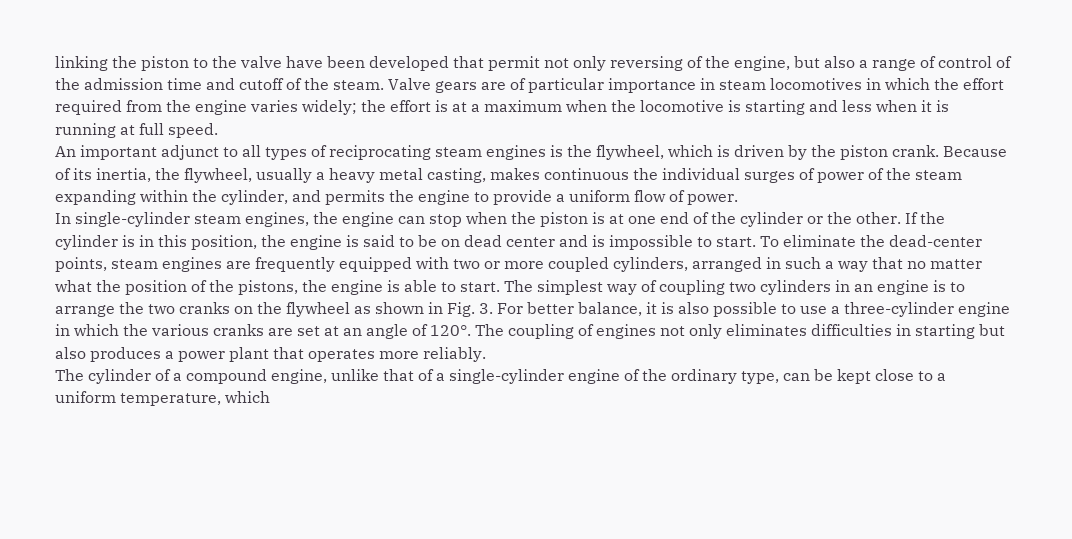linking the piston to the valve have been developed that permit not only reversing of the engine, but also a range of control of the admission time and cutoff of the steam. Valve gears are of particular importance in steam locomotives in which the effort required from the engine varies widely; the effort is at a maximum when the locomotive is starting and less when it is running at full speed.
An important adjunct to all types of reciprocating steam engines is the flywheel, which is driven by the piston crank. Because of its inertia, the flywheel, usually a heavy metal casting, makes continuous the individual surges of power of the steam expanding within the cylinder, and permits the engine to provide a uniform flow of power.
In single-cylinder steam engines, the engine can stop when the piston is at one end of the cylinder or the other. If the cylinder is in this position, the engine is said to be on dead center and is impossible to start. To eliminate the dead-center points, steam engines are frequently equipped with two or more coupled cylinders, arranged in such a way that no matter what the position of the pistons, the engine is able to start. The simplest way of coupling two cylinders in an engine is to arrange the two cranks on the flywheel as shown in Fig. 3. For better balance, it is also possible to use a three-cylinder engine in which the various cranks are set at an angle of 120°. The coupling of engines not only eliminates difficulties in starting but also produces a power plant that operates more reliably.
The cylinder of a compound engine, unlike that of a single-cylinder engine of the ordinary type, can be kept close to a uniform temperature, which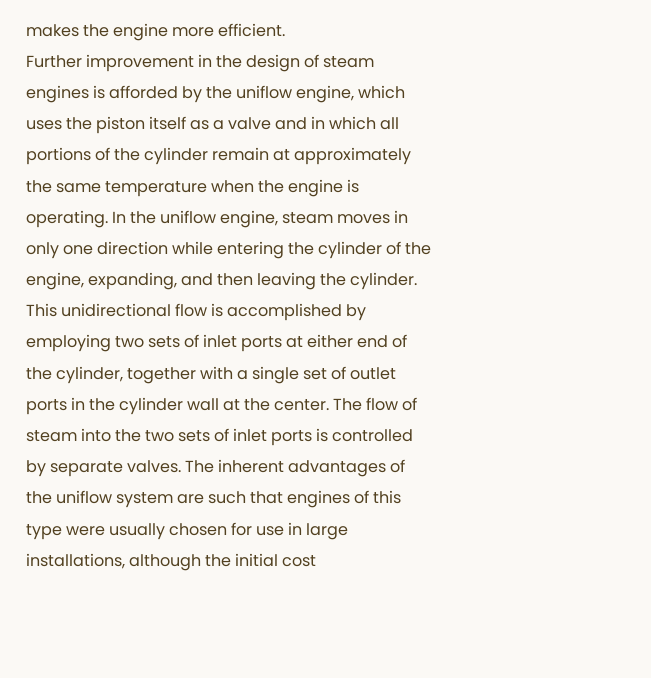makes the engine more efficient.
Further improvement in the design of steam engines is afforded by the uniflow engine, which uses the piston itself as a valve and in which all portions of the cylinder remain at approximately the same temperature when the engine is operating. In the uniflow engine, steam moves in only one direction while entering the cylinder of the engine, expanding, and then leaving the cylinder. This unidirectional flow is accomplished by employing two sets of inlet ports at either end of the cylinder, together with a single set of outlet ports in the cylinder wall at the center. The flow of steam into the two sets of inlet ports is controlled by separate valves. The inherent advantages of the uniflow system are such that engines of this type were usually chosen for use in large installations, although the initial cost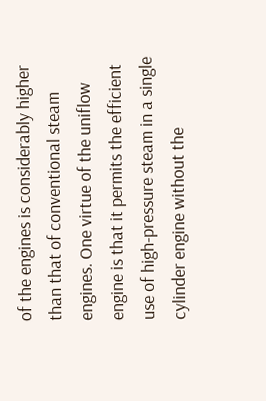of the engines is considerably higher than that of conventional steam engines. One virtue of the uniflow engine is that it permits the efficient use of high-pressure steam in a single cylinder engine without the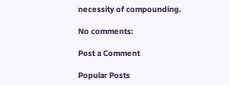necessity of compounding.

No comments:

Post a Comment

Popular Posts